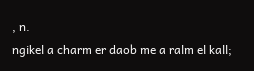, n.
ngikel a charm er daob me a ralm el kall;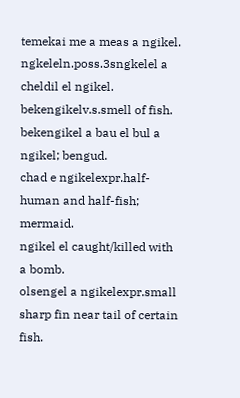temekai me a meas a ngikel.
ngkeleln.poss.3sngkelel a cheldil el ngikel.
bekengikelv.s.smell of fish.
bekengikel a bau el bul a ngikel; bengud.
chad e ngikelexpr.half-human and half-fish; mermaid.
ngikel el caught/killed with a bomb.
olsengel a ngikelexpr.small sharp fin near tail of certain fish.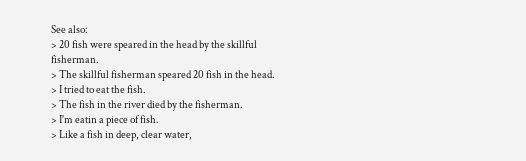See also:
> 20 fish were speared in the head by the skillful fisherman.
> The skillful fisherman speared 20 fish in the head.
> I tried to eat the fish.
> The fish in the river died by the fisherman.
> I'm eatin a piece of fish.
> Like a fish in deep, clear water,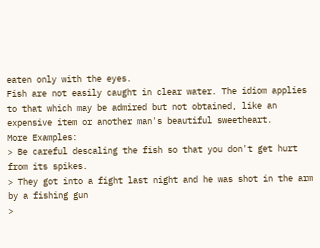eaten only with the eyes.
Fish are not easily caught in clear water. The idiom applies to that which may be admired but not obtained, like an expensive item or another man's beautiful sweetheart.
More Examples:
> Be careful descaling the fish so that you don't get hurt from its spikes.
> They got into a fight last night and he was shot in the arm by a fishing gun
>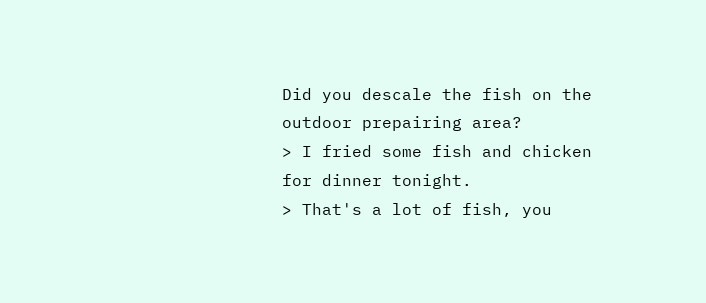Did you descale the fish on the outdoor prepairing area?
> I fried some fish and chicken for dinner tonight.
> That's a lot of fish, you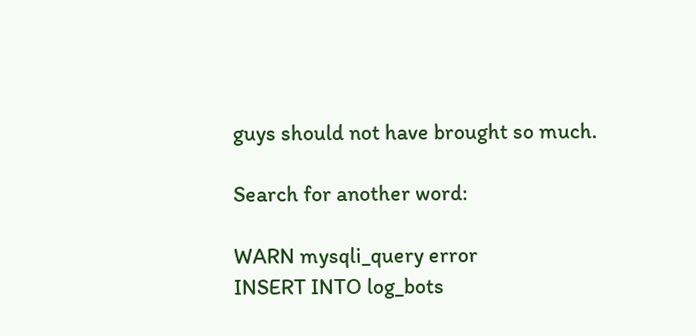guys should not have brought so much.

Search for another word:

WARN mysqli_query error
INSERT INTO log_bots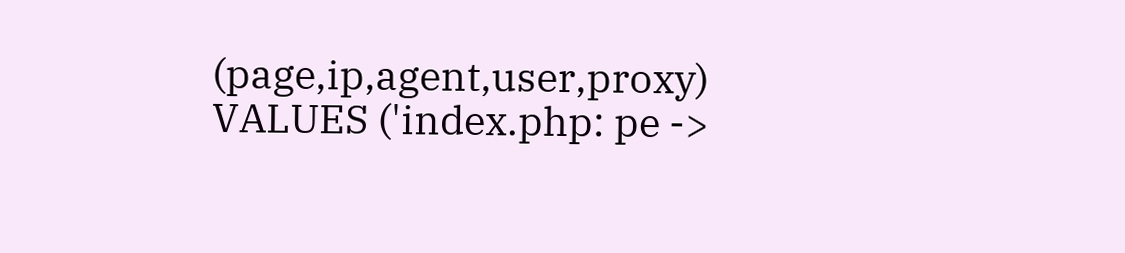(page,ip,agent,user,proxy) VALUES ('index.php: pe ->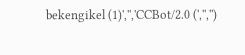bekengikel (1)','','CCBot/2.0 (','','')